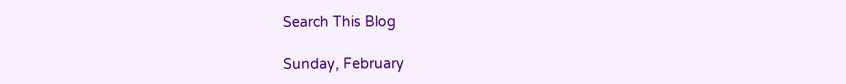Search This Blog

Sunday, February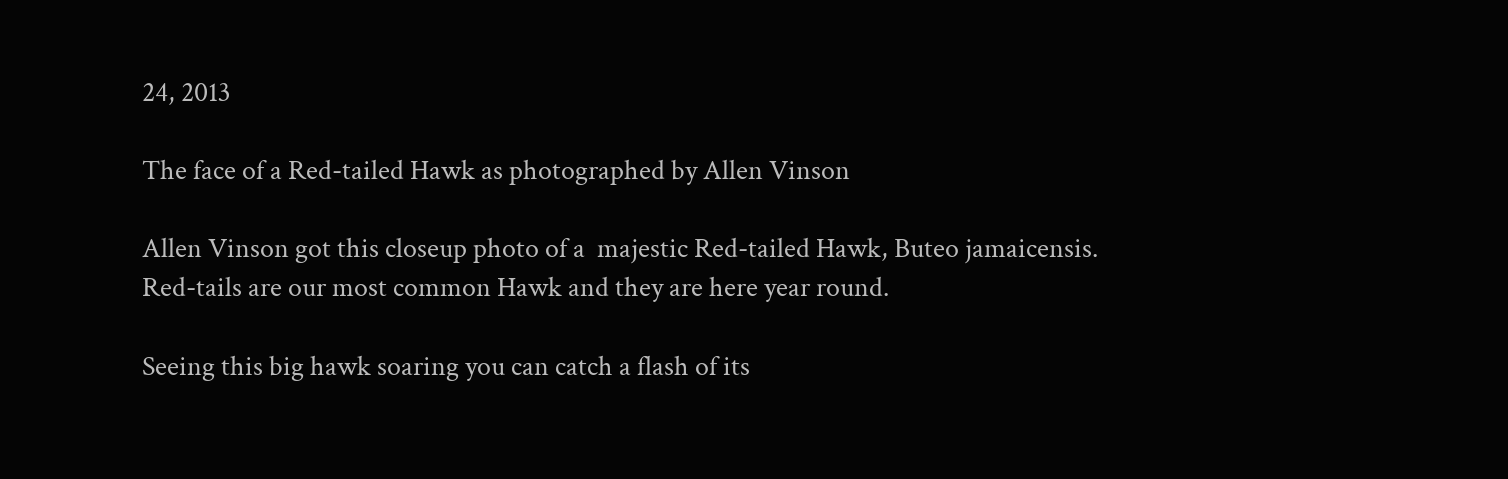24, 2013

The face of a Red-tailed Hawk as photographed by Allen Vinson

Allen Vinson got this closeup photo of a  majestic Red-tailed Hawk, Buteo jamaicensis. Red-tails are our most common Hawk and they are here year round.

Seeing this big hawk soaring you can catch a flash of its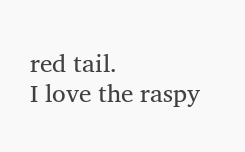red tail.
I love the raspy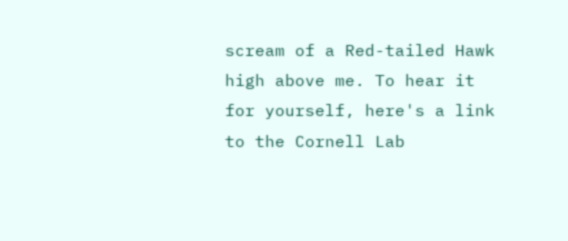scream of a Red-tailed Hawk high above me. To hear it for yourself, here's a link to the Cornell Lab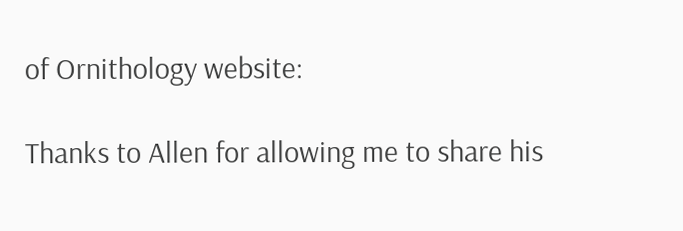of Ornithology website:

Thanks to Allen for allowing me to share his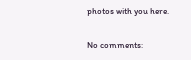photos with you here.

No comments: